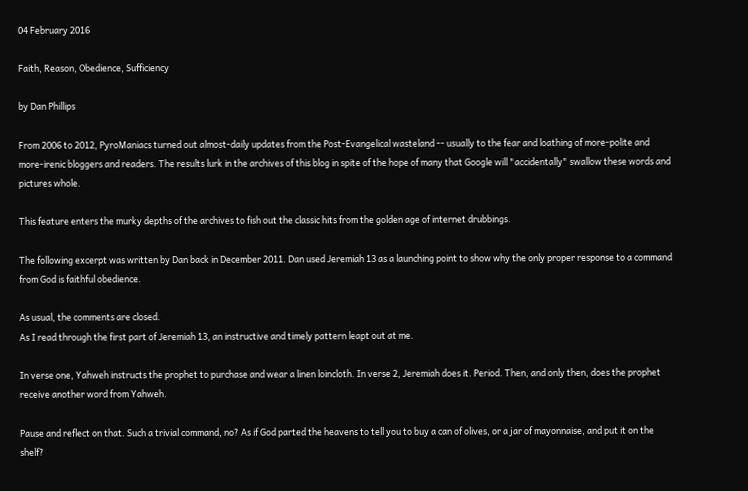04 February 2016

Faith, Reason, Obedience, Sufficiency

by Dan Phillips

From 2006 to 2012, PyroManiacs turned out almost-daily updates from the Post-Evangelical wasteland -- usually to the fear and loathing of more-polite and more-irenic bloggers and readers. The results lurk in the archives of this blog in spite of the hope of many that Google will "accidentally" swallow these words and pictures whole.

This feature enters the murky depths of the archives to fish out the classic hits from the golden age of internet drubbings.

The following excerpt was written by Dan back in December 2011. Dan used Jeremiah 13 as a launching point to show why the only proper response to a command from God is faithful obedience.

As usual, the comments are closed.
As I read through the first part of Jeremiah 13, an instructive and timely pattern leapt out at me.

In verse one, Yahweh instructs the prophet to purchase and wear a linen loincloth. In verse 2, Jeremiah does it. Period. Then, and only then, does the prophet receive another word from Yahweh.

Pause and reflect on that. Such a trivial command, no? As if God parted the heavens to tell you to buy a can of olives, or a jar of mayonnaise, and put it on the shelf?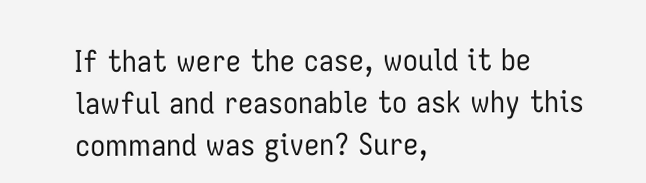If that were the case, would it be lawful and reasonable to ask why this command was given? Sure,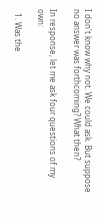I don't know why not. We could ask. But suppose no answer was forthcoming? What then?

In response, let me ask four questions of my own:

  1. Was the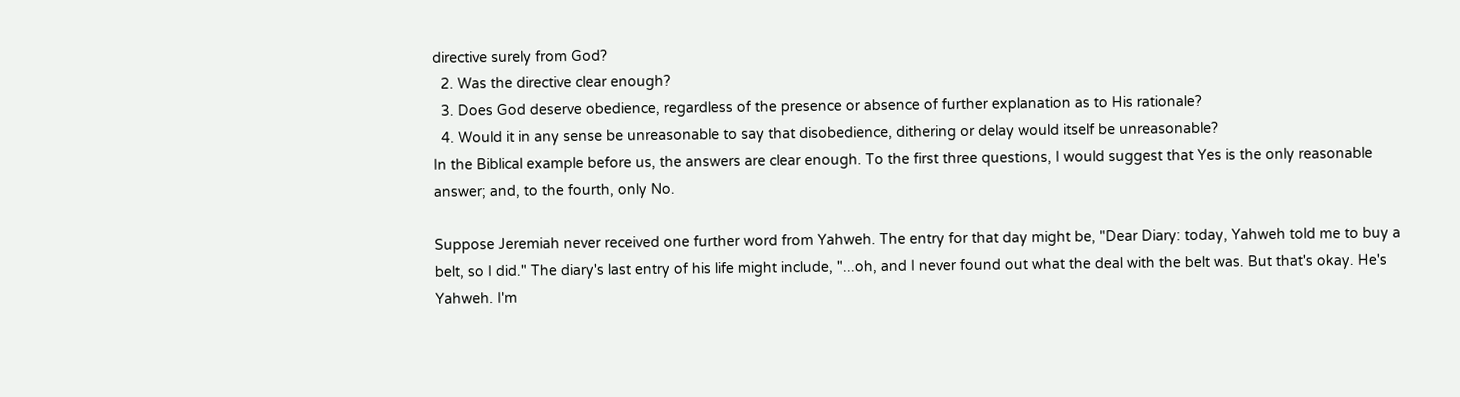directive surely from God?
  2. Was the directive clear enough?
  3. Does God deserve obedience, regardless of the presence or absence of further explanation as to His rationale?
  4. Would it in any sense be unreasonable to say that disobedience, dithering or delay would itself be unreasonable?
In the Biblical example before us, the answers are clear enough. To the first three questions, I would suggest that Yes is the only reasonable answer; and, to the fourth, only No.

Suppose Jeremiah never received one further word from Yahweh. The entry for that day might be, "Dear Diary: today, Yahweh told me to buy a belt, so I did." The diary's last entry of his life might include, "...oh, and I never found out what the deal with the belt was. But that's okay. He's Yahweh. I'm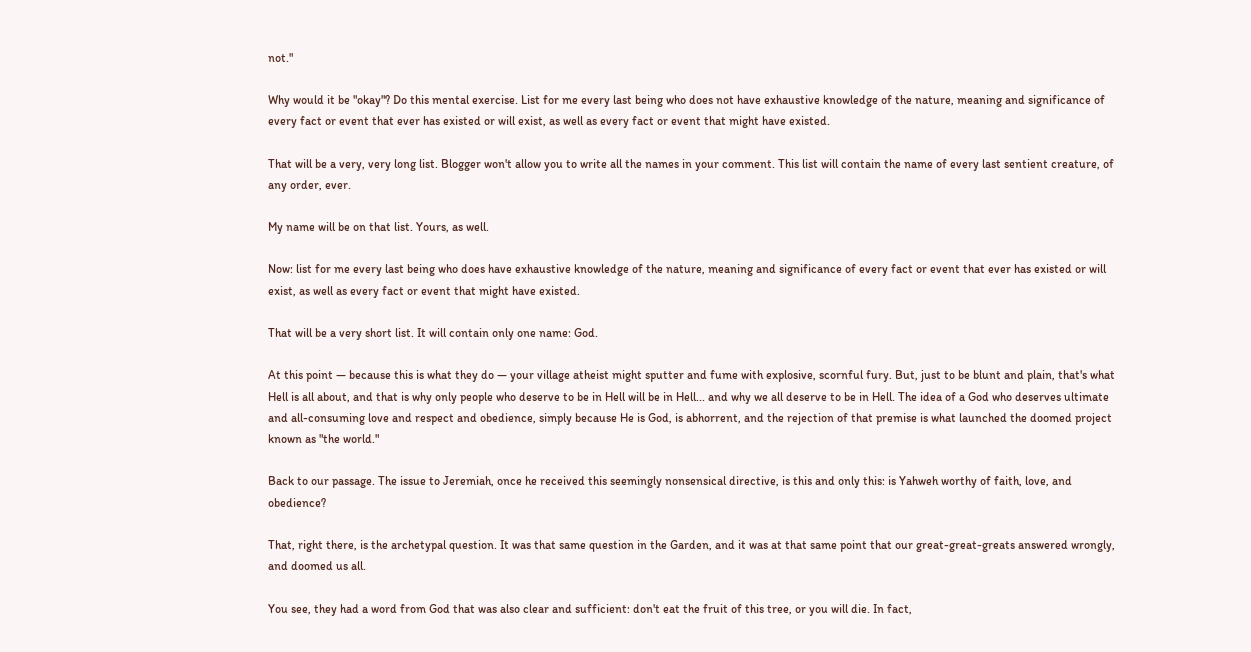not."

Why would it be "okay"? Do this mental exercise. List for me every last being who does not have exhaustive knowledge of the nature, meaning and significance of every fact or event that ever has existed or will exist, as well as every fact or event that might have existed.

That will be a very, very long list. Blogger won't allow you to write all the names in your comment. This list will contain the name of every last sentient creature, of any order, ever.

My name will be on that list. Yours, as well.

Now: list for me every last being who does have exhaustive knowledge of the nature, meaning and significance of every fact or event that ever has existed or will exist, as well as every fact or event that might have existed.

That will be a very short list. It will contain only one name: God.

At this point — because this is what they do — your village atheist might sputter and fume with explosive, scornful fury. But, just to be blunt and plain, that's what Hell is all about, and that is why only people who deserve to be in Hell will be in Hell... and why we all deserve to be in Hell. The idea of a God who deserves ultimate and all-consuming love and respect and obedience, simply because He is God, is abhorrent, and the rejection of that premise is what launched the doomed project known as "the world."

Back to our passage. The issue to Jeremiah, once he received this seemingly nonsensical directive, is this and only this: is Yahweh worthy of faith, love, and obedience?

That, right there, is the archetypal question. It was that same question in the Garden, and it was at that same point that our great-great-greats answered wrongly, and doomed us all.

You see, they had a word from God that was also clear and sufficient: don't eat the fruit of this tree, or you will die. In fact,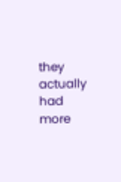they actually had more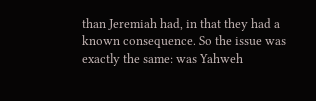than Jeremiah had, in that they had a known consequence. So the issue was exactly the same: was Yahweh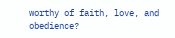worthy of faith, love, and obedience?